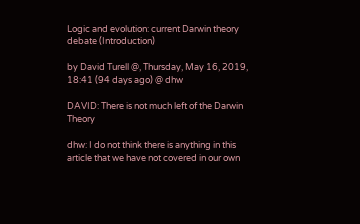Logic and evolution: current Darwin theory debate (Introduction)

by David Turell @, Thursday, May 16, 2019, 18:41 (94 days ago) @ dhw

DAVID: There is not much left of the Darwin Theory

dhw: I do not think there is anything in this article that we have not covered in our own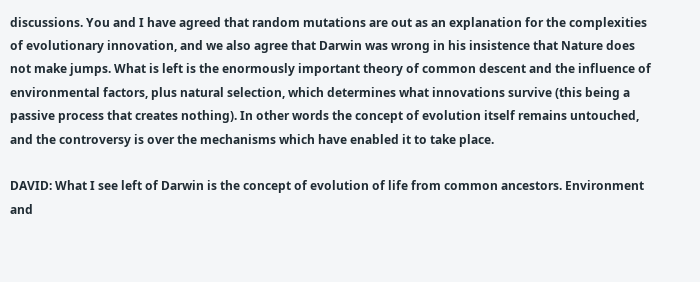discussions. You and I have agreed that random mutations are out as an explanation for the complexities of evolutionary innovation, and we also agree that Darwin was wrong in his insistence that Nature does not make jumps. What is left is the enormously important theory of common descent and the influence of environmental factors, plus natural selection, which determines what innovations survive (this being a passive process that creates nothing). In other words the concept of evolution itself remains untouched, and the controversy is over the mechanisms which have enabled it to take place.

DAVID: What I see left of Darwin is the concept of evolution of life from common ancestors. Environment and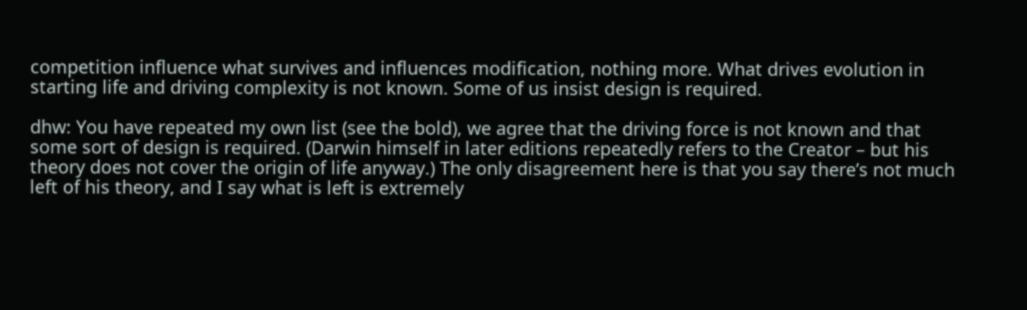competition influence what survives and influences modification, nothing more. What drives evolution in starting life and driving complexity is not known. Some of us insist design is required.

dhw: You have repeated my own list (see the bold), we agree that the driving force is not known and that some sort of design is required. (Darwin himself in later editions repeatedly refers to the Creator – but his theory does not cover the origin of life anyway.) The only disagreement here is that you say there’s not much left of his theory, and I say what is left is extremely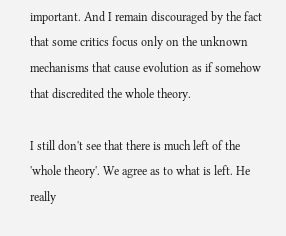important. And I remain discouraged by the fact that some critics focus only on the unknown mechanisms that cause evolution as if somehow that discredited the whole theory.

I still don't see that there is much left of the 'whole theory'. We agree as to what is left. He really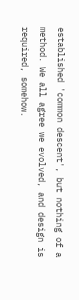established 'common descent', but nothing of a method. We all agree we evolved, and design is required, somehow.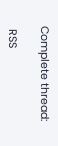Complete thread:

 RSS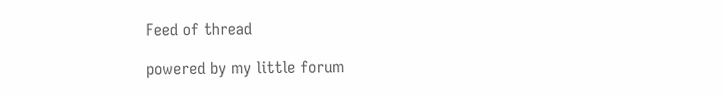Feed of thread

powered by my little forum